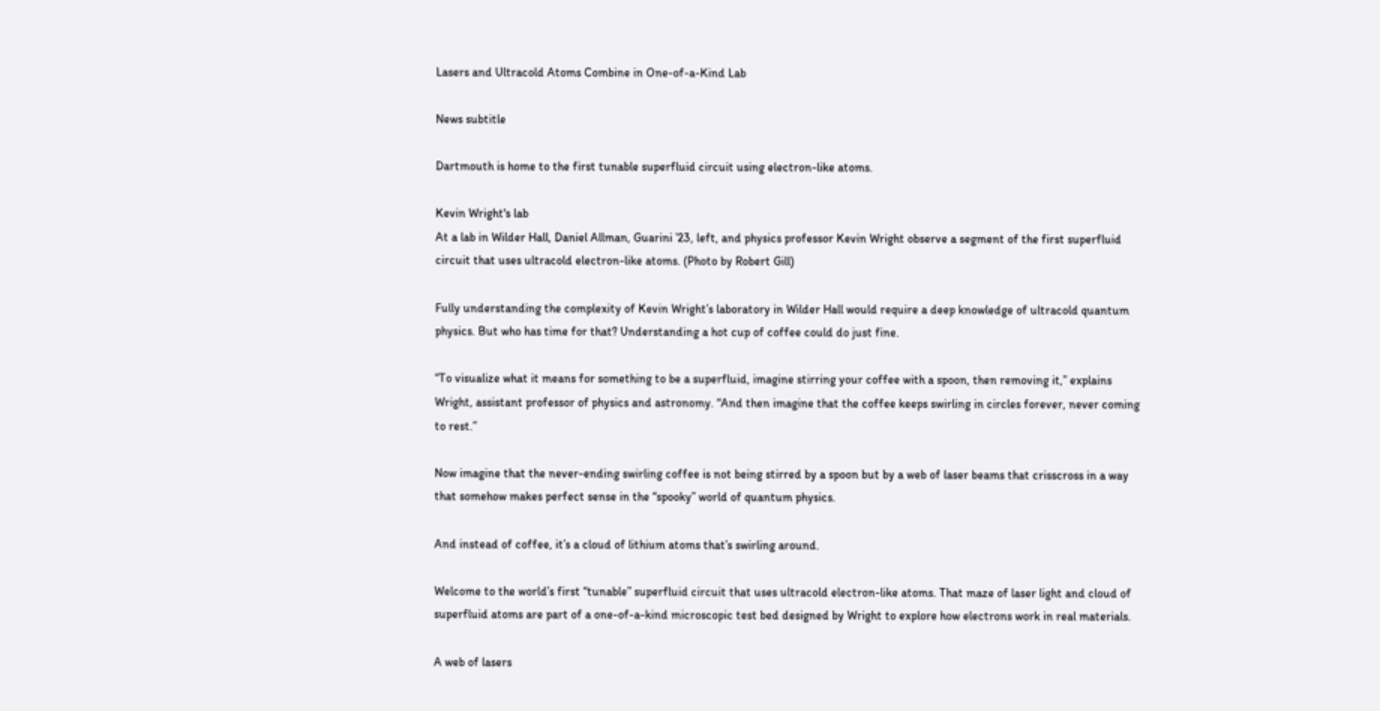Lasers and Ultracold Atoms Combine in One-of-a-Kind Lab

News subtitle

Dartmouth is home to the first tunable superfluid circuit using electron-like atoms.

Kevin Wright's lab
At a lab in Wilder Hall, Daniel Allman, Guarini ’23, left, and physics professor Kevin Wright observe a segment of the first superfluid circuit that uses ultracold electron-like atoms. (Photo by Robert Gill)

Fully understanding the complexity of Kevin Wright’s laboratory in Wilder Hall would require a deep knowledge of ultracold quantum physics. But who has time for that? Understanding a hot cup of coffee could do just fine.

“To visualize what it means for something to be a superfluid, imagine stirring your coffee with a spoon, then removing it,” explains Wright, assistant professor of physics and astronomy. “And then imagine that the coffee keeps swirling in circles forever, never coming to rest.”

Now imagine that the never-ending swirling coffee is not being stirred by a spoon but by a web of laser beams that crisscross in a way that somehow makes perfect sense in the “spooky” world of quantum physics.

And instead of coffee, it’s a cloud of lithium atoms that’s swirling around.

Welcome to the world’s first “tunable” superfluid circuit that uses ultracold electron-like atoms. That maze of laser light and cloud of superfluid atoms are part of a one-of-a-kind microscopic test bed designed by Wright to explore how electrons work in real materials.

A web of lasers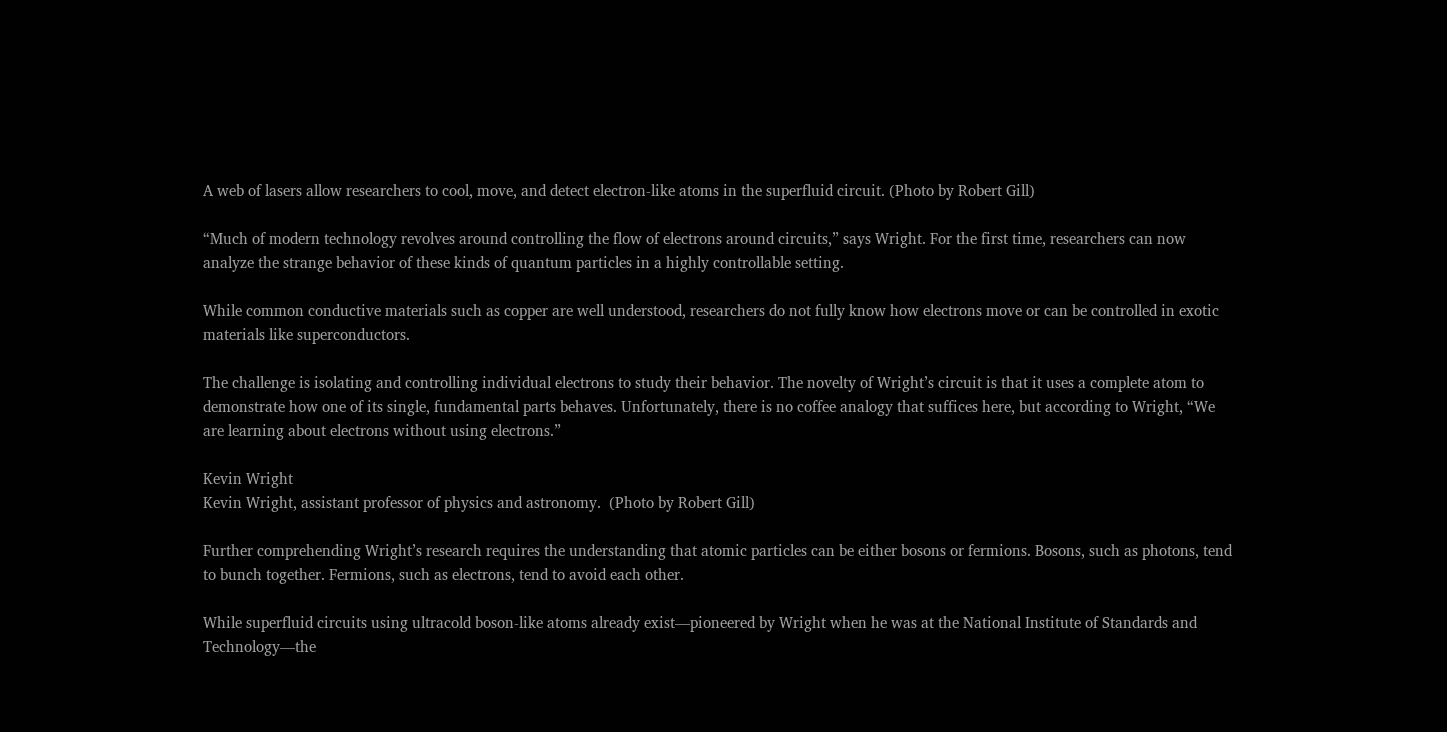A web of lasers allow researchers to cool, move, and detect electron-like atoms in the superfluid circuit. (Photo by Robert Gill)

“Much of modern technology revolves around controlling the flow of electrons around circuits,” says Wright. For the first time, researchers can now analyze the strange behavior of these kinds of quantum particles in a highly controllable setting.

While common conductive materials such as copper are well understood, researchers do not fully know how electrons move or can be controlled in exotic materials like superconductors.

The challenge is isolating and controlling individual electrons to study their behavior. The novelty of Wright’s circuit is that it uses a complete atom to demonstrate how one of its single, fundamental parts behaves. Unfortunately, there is no coffee analogy that suffices here, but according to Wright, “We are learning about electrons without using electrons.”

Kevin Wright
Kevin Wright, assistant professor of physics and astronomy.  (Photo by Robert Gill)

Further comprehending Wright’s research requires the understanding that atomic particles can be either bosons or fermions. Bosons, such as photons, tend to bunch together. Fermions, such as electrons, tend to avoid each other.

While superfluid circuits using ultracold boson-like atoms already exist—pioneered by Wright when he was at the National Institute of Standards and Technology—the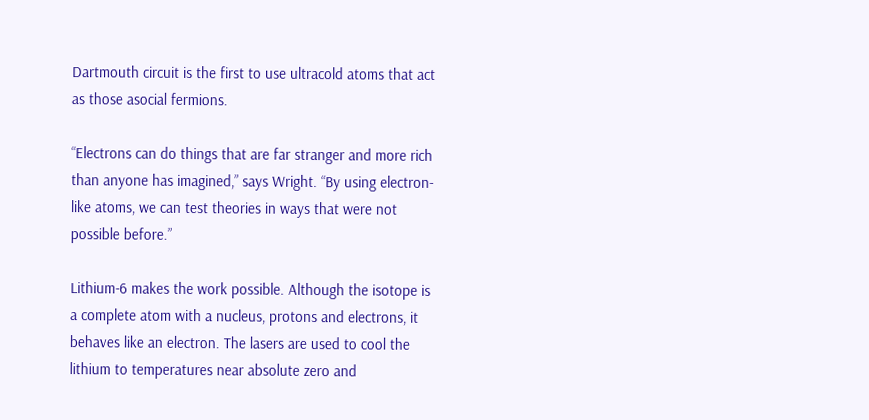Dartmouth circuit is the first to use ultracold atoms that act as those asocial fermions.

“Electrons can do things that are far stranger and more rich than anyone has imagined,” says Wright. “By using electron-like atoms, we can test theories in ways that were not possible before.”

Lithium-6 makes the work possible. Although the isotope is a complete atom with a nucleus, protons and electrons, it behaves like an electron. The lasers are used to cool the lithium to temperatures near absolute zero and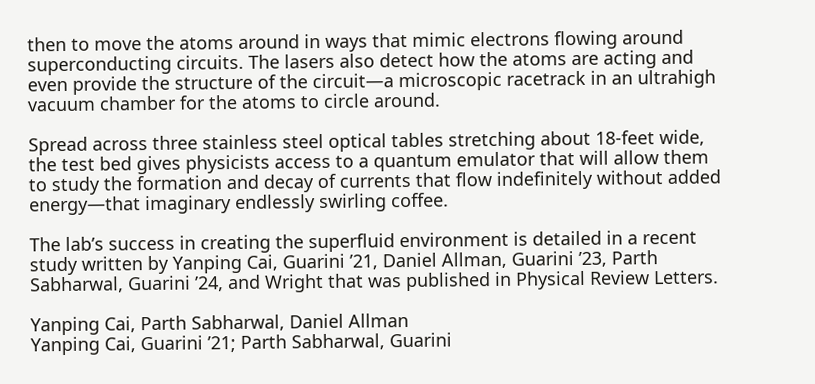then to move the atoms around in ways that mimic electrons flowing around superconducting circuits. The lasers also detect how the atoms are acting and even provide the structure of the circuit—a microscopic racetrack in an ultrahigh vacuum chamber for the atoms to circle around.

Spread across three stainless steel optical tables stretching about 18-feet wide, the test bed gives physicists access to a quantum emulator that will allow them to study the formation and decay of currents that flow indefinitely without added energy—that imaginary endlessly swirling coffee.

The lab’s success in creating the superfluid environment is detailed in a recent study written by Yanping Cai, Guarini ’21, Daniel Allman, Guarini ’23, Parth Sabharwal, Guarini ’24, and Wright that was published in Physical Review Letters.

Yanping Cai, Parth Sabharwal, Daniel Allman
Yanping Cai, Guarini ’21; Parth Sabharwal, Guarini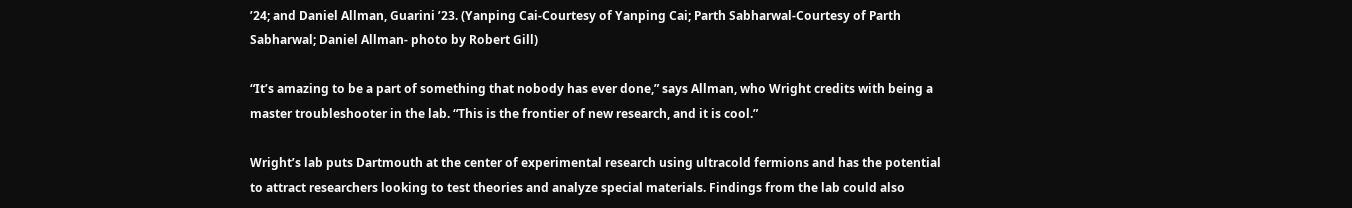’24; and Daniel Allman, Guarini ’23. (Yanping Cai-Courtesy of Yanping Cai; Parth Sabharwal-Courtesy of Parth Sabharwal; Daniel Allman- photo by Robert Gill)

“It’s amazing to be a part of something that nobody has ever done,” says Allman, who Wright credits with being a master troubleshooter in the lab. “This is the frontier of new research, and it is cool.”

Wright’s lab puts Dartmouth at the center of experimental research using ultracold fermions and has the potential to attract researchers looking to test theories and analyze special materials. Findings from the lab could also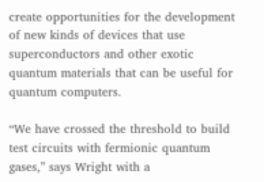create opportunities for the development of new kinds of devices that use superconductors and other exotic quantum materials that can be useful for quantum computers.

“We have crossed the threshold to build test circuits with fermionic quantum gases,” says Wright with a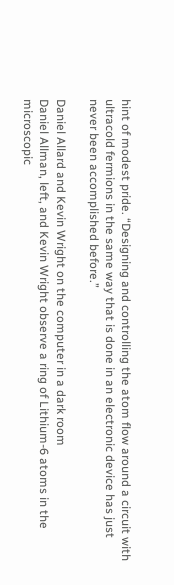hint of modest pride. “Designing and controlling the atom flow around a circuit with ultracold fermions in the same way that is done in an electronic device has just never been accomplished before.”

Daniel Allard and Kevin Wright on the computer in a dark room
Daniel Allman, left, and Kevin Wright observe a ring of Lithium-6 atoms in the microscopic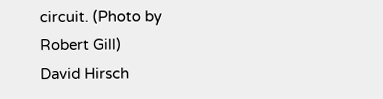circuit. (Photo by Robert Gill)
David Hirsch